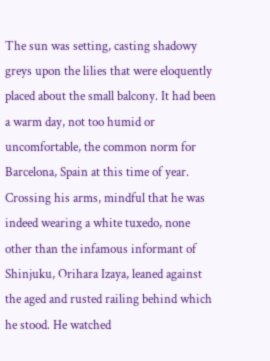The sun was setting, casting shadowy greys upon the lilies that were eloquently placed about the small balcony. It had been a warm day, not too humid or uncomfortable, the common norm for Barcelona, Spain at this time of year. Crossing his arms, mindful that he was indeed wearing a white tuxedo, none other than the infamous informant of Shinjuku, Orihara Izaya, leaned against the aged and rusted railing behind which he stood. He watched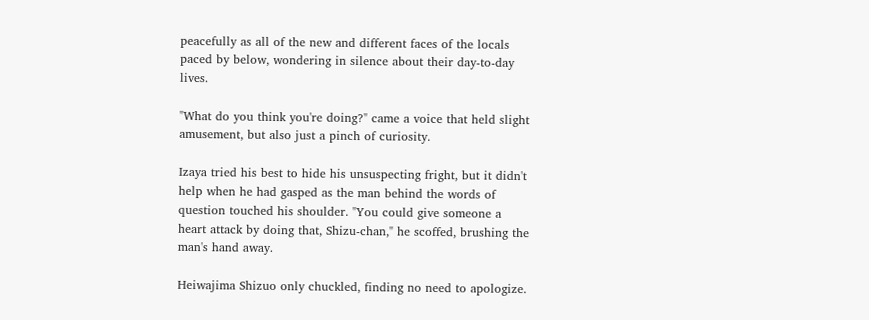peacefully as all of the new and different faces of the locals paced by below, wondering in silence about their day-to-day lives.

"What do you think you're doing?" came a voice that held slight amusement, but also just a pinch of curiosity.

Izaya tried his best to hide his unsuspecting fright, but it didn't help when he had gasped as the man behind the words of question touched his shoulder. "You could give someone a heart attack by doing that, Shizu-chan," he scoffed, brushing the man's hand away.

Heiwajima Shizuo only chuckled, finding no need to apologize.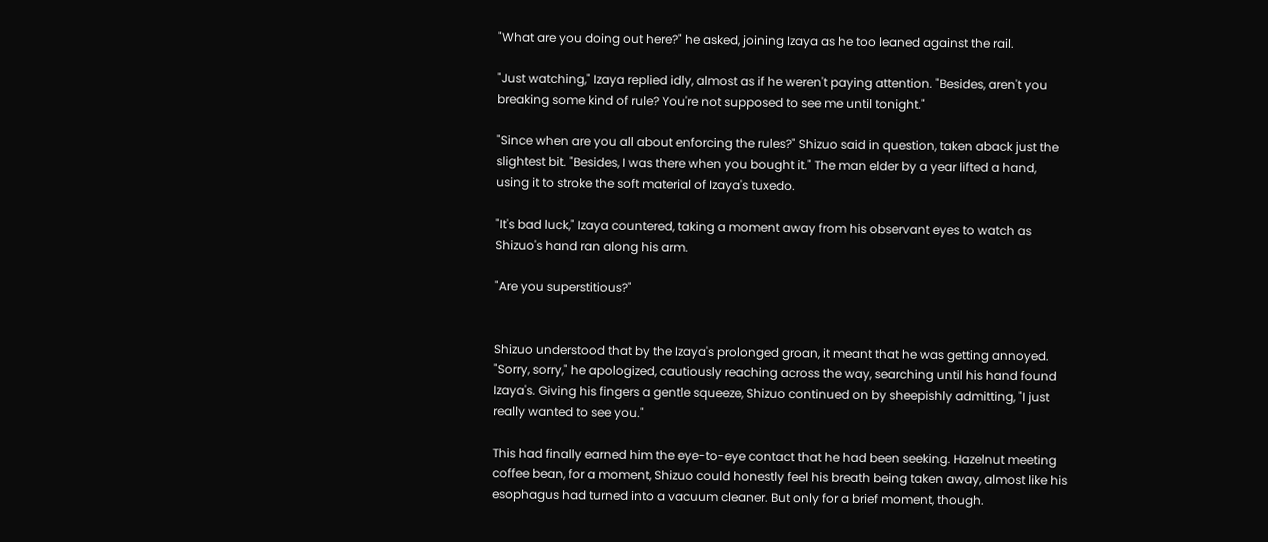"What are you doing out here?" he asked, joining Izaya as he too leaned against the rail.

"Just watching," Izaya replied idly, almost as if he weren't paying attention. "Besides, aren't you breaking some kind of rule? You're not supposed to see me until tonight."

"Since when are you all about enforcing the rules?" Shizuo said in question, taken aback just the slightest bit. "Besides, I was there when you bought it." The man elder by a year lifted a hand, using it to stroke the soft material of Izaya's tuxedo.

"It's bad luck," Izaya countered, taking a moment away from his observant eyes to watch as Shizuo's hand ran along his arm.

"Are you superstitious?"


Shizuo understood that by the Izaya's prolonged groan, it meant that he was getting annoyed. "Sorry, sorry," he apologized, cautiously reaching across the way, searching until his hand found Izaya's. Giving his fingers a gentle squeeze, Shizuo continued on by sheepishly admitting, "I just really wanted to see you."

This had finally earned him the eye-to-eye contact that he had been seeking. Hazelnut meeting coffee bean, for a moment, Shizuo could honestly feel his breath being taken away, almost like his esophagus had turned into a vacuum cleaner. But only for a brief moment, though.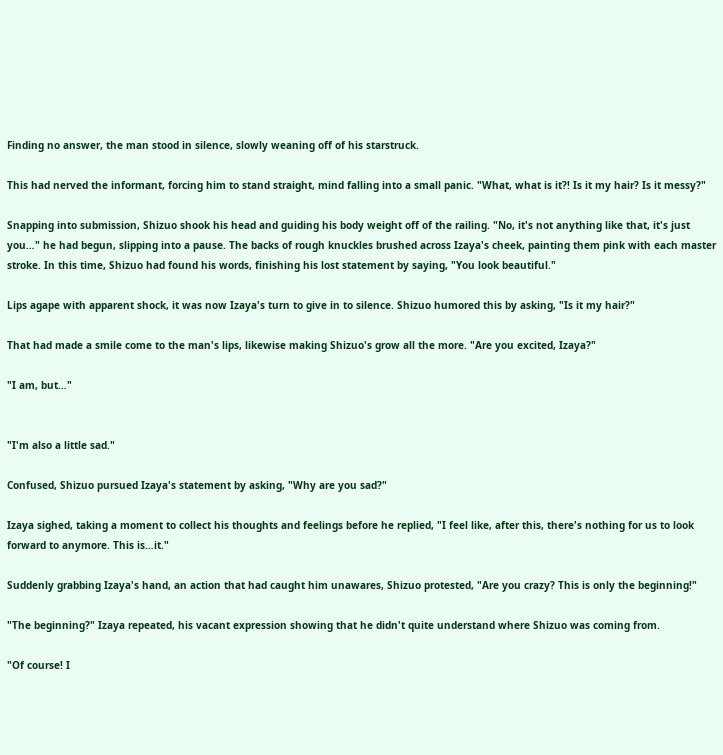Finding no answer, the man stood in silence, slowly weaning off of his starstruck.

This had nerved the informant, forcing him to stand straight, mind falling into a small panic. "What, what is it?! Is it my hair? Is it messy?"

Snapping into submission, Shizuo shook his head and guiding his body weight off of the railing. "No, it's not anything like that, it's just you…" he had begun, slipping into a pause. The backs of rough knuckles brushed across Izaya's cheek, painting them pink with each master stroke. In this time, Shizuo had found his words, finishing his lost statement by saying, "You look beautiful."

Lips agape with apparent shock, it was now Izaya's turn to give in to silence. Shizuo humored this by asking, "Is it my hair?"

That had made a smile come to the man's lips, likewise making Shizuo's grow all the more. "Are you excited, Izaya?"

"I am, but…"


"I'm also a little sad."

Confused, Shizuo pursued Izaya's statement by asking, "Why are you sad?"

Izaya sighed, taking a moment to collect his thoughts and feelings before he replied, "I feel like, after this, there's nothing for us to look forward to anymore. This is…it."

Suddenly grabbing Izaya's hand, an action that had caught him unawares, Shizuo protested, "Are you crazy? This is only the beginning!"

"The beginning?" Izaya repeated, his vacant expression showing that he didn't quite understand where Shizuo was coming from.

"Of course! I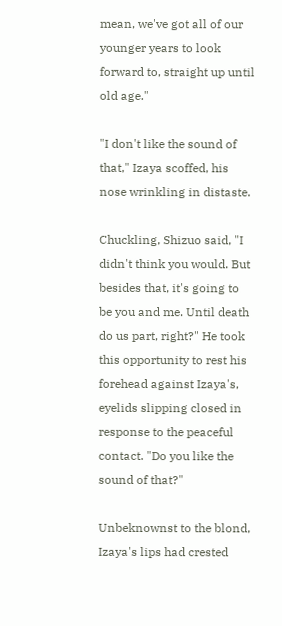mean, we've got all of our younger years to look forward to, straight up until old age."

"I don't like the sound of that," Izaya scoffed, his nose wrinkling in distaste.

Chuckling, Shizuo said, "I didn't think you would. But besides that, it's going to be you and me. Until death do us part, right?" He took this opportunity to rest his forehead against Izaya's, eyelids slipping closed in response to the peaceful contact. "Do you like the sound of that?"

Unbeknownst to the blond, Izaya's lips had crested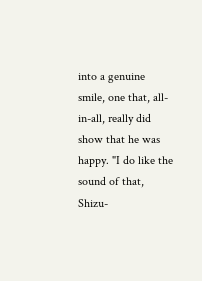into a genuine smile, one that, all-in-all, really did show that he was happy. "I do like the sound of that, Shizu-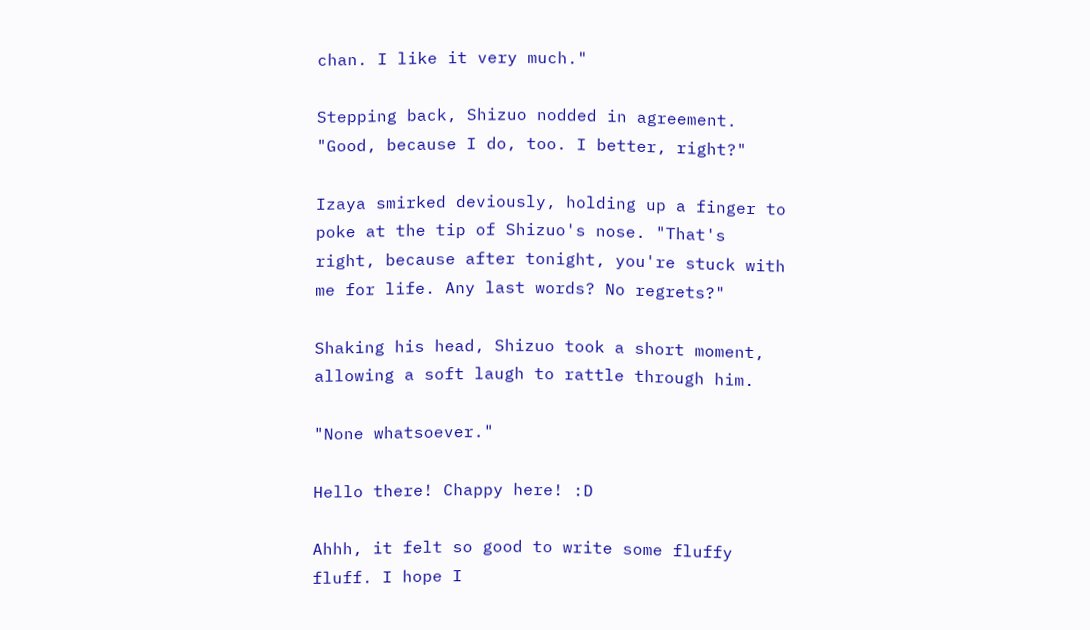chan. I like it very much."

Stepping back, Shizuo nodded in agreement. "Good, because I do, too. I better, right?"

Izaya smirked deviously, holding up a finger to poke at the tip of Shizuo's nose. "That's right, because after tonight, you're stuck with me for life. Any last words? No regrets?"

Shaking his head, Shizuo took a short moment, allowing a soft laugh to rattle through him.

"None whatsoever."

Hello there! Chappy here! :D

Ahhh, it felt so good to write some fluffy fluff. I hope I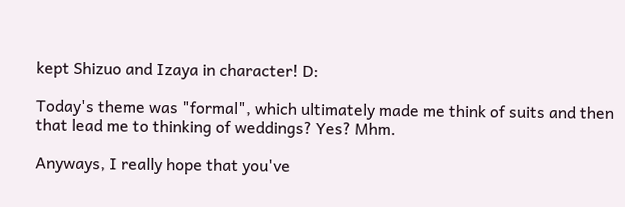kept Shizuo and Izaya in character! D:

Today's theme was "formal", which ultimately made me think of suits and then that lead me to thinking of weddings? Yes? Mhm.

Anyways, I really hope that you've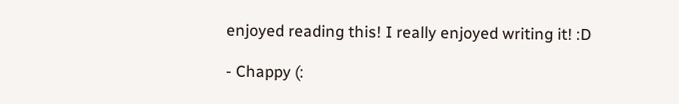enjoyed reading this! I really enjoyed writing it! :D

- Chappy (: